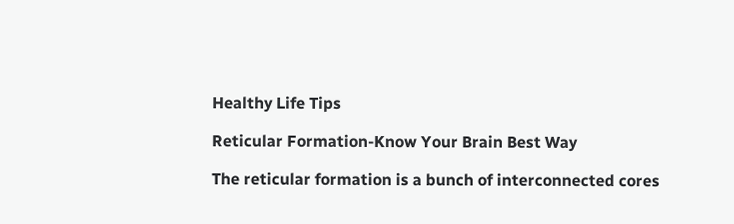Healthy Life Tips

Reticular Formation-Know Your Brain Best Way

The reticular formation is a bunch of interconnected cores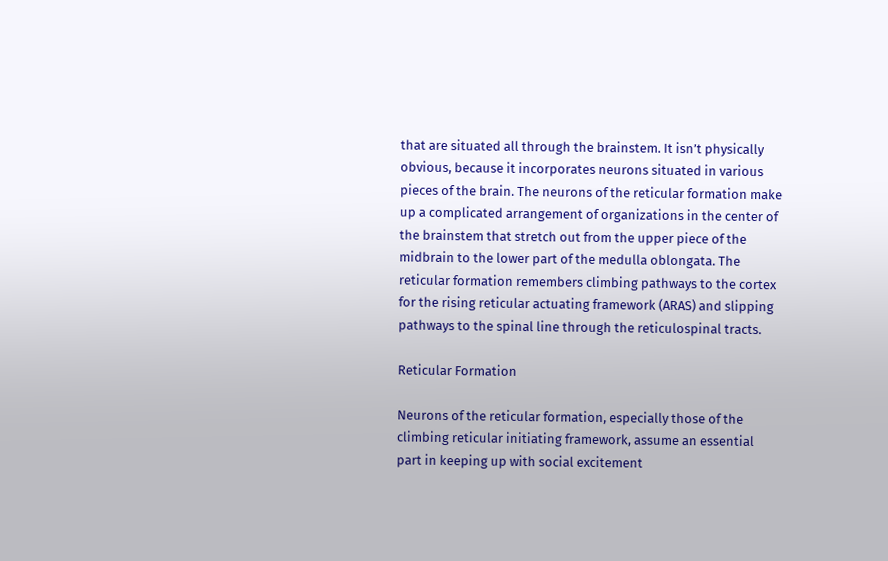that are situated all through the brainstem. It isn’t physically obvious, because it incorporates neurons situated in various pieces of the brain. The neurons of the reticular formation make up a complicated arrangement of organizations in the center of the brainstem that stretch out from the upper piece of the midbrain to the lower part of the medulla oblongata. The reticular formation remembers climbing pathways to the cortex for the rising reticular actuating framework (ARAS) and slipping pathways to the spinal line through the reticulospinal tracts.

Reticular Formation

Neurons of the reticular formation, especially those of the climbing reticular initiating framework, assume an essential part in keeping up with social excitement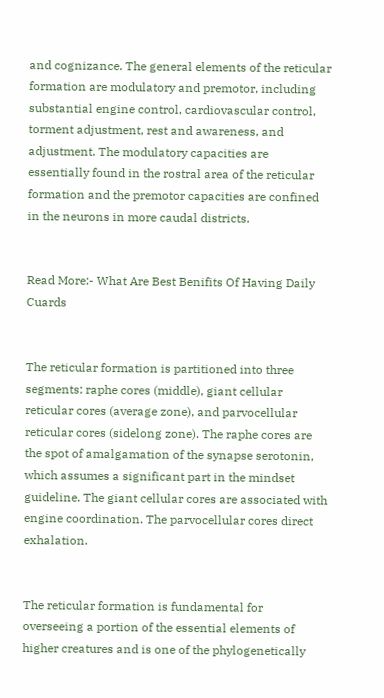and cognizance. The general elements of the reticular formation are modulatory and premotor, including substantial engine control, cardiovascular control, torment adjustment, rest and awareness, and adjustment. The modulatory capacities are essentially found in the rostral area of the reticular formation and the premotor capacities are confined in the neurons in more caudal districts.


Read More:- What Are Best Benifits Of Having Daily Cuards


The reticular formation is partitioned into three segments: raphe cores (middle), giant cellular reticular cores (average zone), and parvocellular reticular cores (sidelong zone). The raphe cores are the spot of amalgamation of the synapse serotonin, which assumes a significant part in the mindset guideline. The giant cellular cores are associated with engine coordination. The parvocellular cores direct exhalation.


The reticular formation is fundamental for overseeing a portion of the essential elements of higher creatures and is one of the phylogenetically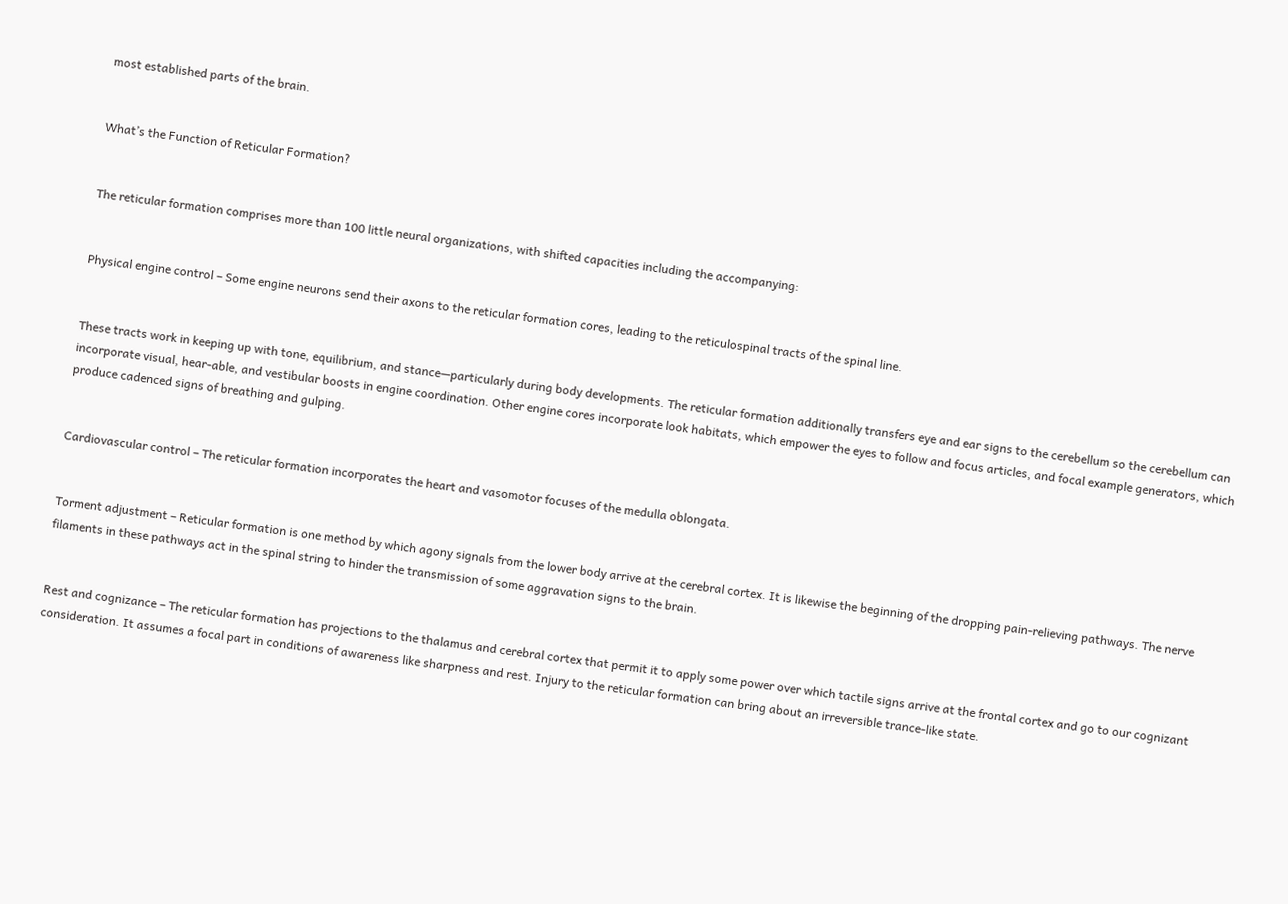most established parts of the brain.


What’s the Function of Reticular Formation?


The reticular formation comprises more than 100 little neural organizations, with shifted capacities including the accompanying:


Physical engine control – Some engine neurons send their axons to the reticular formation cores, leading to the reticulospinal tracts of the spinal line.


These tracts work in keeping up with tone, equilibrium, and stance—particularly during body developments. The reticular formation additionally transfers eye and ear signs to the cerebellum so the cerebellum can incorporate visual, hear-able, and vestibular boosts in engine coordination. Other engine cores incorporate look habitats, which empower the eyes to follow and focus articles, and focal example generators, which produce cadenced signs of breathing and gulping.


Cardiovascular control – The reticular formation incorporates the heart and vasomotor focuses of the medulla oblongata.


Torment adjustment – Reticular formation is one method by which agony signals from the lower body arrive at the cerebral cortex. It is likewise the beginning of the dropping pain-relieving pathways. The nerve filaments in these pathways act in the spinal string to hinder the transmission of some aggravation signs to the brain.


Rest and cognizance – The reticular formation has projections to the thalamus and cerebral cortex that permit it to apply some power over which tactile signs arrive at the frontal cortex and go to our cognizant consideration. It assumes a focal part in conditions of awareness like sharpness and rest. Injury to the reticular formation can bring about an irreversible trance-like state.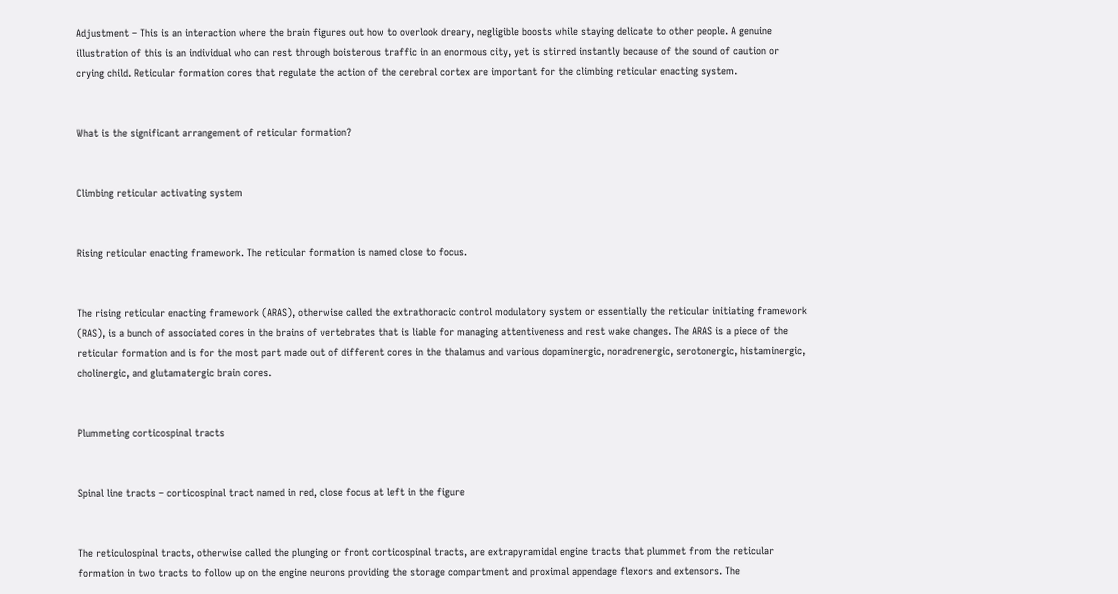Adjustment – This is an interaction where the brain figures out how to overlook dreary, negligible boosts while staying delicate to other people. A genuine illustration of this is an individual who can rest through boisterous traffic in an enormous city, yet is stirred instantly because of the sound of caution or crying child. Reticular formation cores that regulate the action of the cerebral cortex are important for the climbing reticular enacting system.


What is the significant arrangement of reticular formation?


Climbing reticular activating system


Rising reticular enacting framework. The reticular formation is named close to focus.


The rising reticular enacting framework (ARAS), otherwise called the extrathoracic control modulatory system or essentially the reticular initiating framework (RAS), is a bunch of associated cores in the brains of vertebrates that is liable for managing attentiveness and rest wake changes. The ARAS is a piece of the reticular formation and is for the most part made out of different cores in the thalamus and various dopaminergic, noradrenergic, serotonergic, histaminergic, cholinergic, and glutamatergic brain cores.


Plummeting corticospinal tracts


Spinal line tracts – corticospinal tract named in red, close focus at left in the figure


The reticulospinal tracts, otherwise called the plunging or front corticospinal tracts, are extrapyramidal engine tracts that plummet from the reticular formation in two tracts to follow up on the engine neurons providing the storage compartment and proximal appendage flexors and extensors. The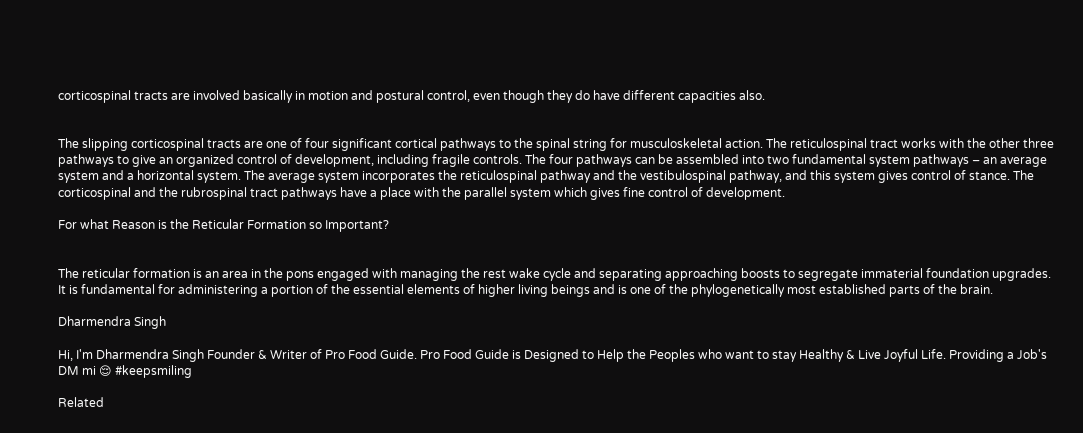corticospinal tracts are involved basically in motion and postural control, even though they do have different capacities also.


The slipping corticospinal tracts are one of four significant cortical pathways to the spinal string for musculoskeletal action. The reticulospinal tract works with the other three pathways to give an organized control of development, including fragile controls. The four pathways can be assembled into two fundamental system pathways – an average system and a horizontal system. The average system incorporates the reticulospinal pathway and the vestibulospinal pathway, and this system gives control of stance. The corticospinal and the rubrospinal tract pathways have a place with the parallel system which gives fine control of development.

For what Reason is the Reticular Formation so Important?


The reticular formation is an area in the pons engaged with managing the rest wake cycle and separating approaching boosts to segregate immaterial foundation upgrades. It is fundamental for administering a portion of the essential elements of higher living beings and is one of the phylogenetically most established parts of the brain.

Dharmendra Singh

Hi, I'm Dharmendra Singh Founder & Writer of Pro Food Guide. Pro Food Guide is Designed to Help the Peoples who want to stay Healthy & Live Joyful Life. Providing a Job's DM mi 😌 #keepsmiling

Related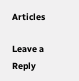Articles

Leave a Reply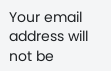Your email address will not be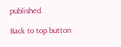published.

Back to top button